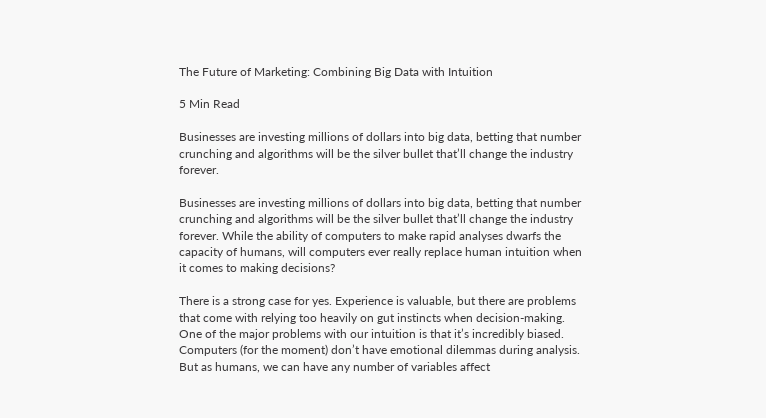The Future of Marketing: Combining Big Data with Intuition

5 Min Read

Businesses are investing millions of dollars into big data, betting that number crunching and algorithms will be the silver bullet that’ll change the industry forever.

Businesses are investing millions of dollars into big data, betting that number crunching and algorithms will be the silver bullet that’ll change the industry forever. While the ability of computers to make rapid analyses dwarfs the capacity of humans, will computers ever really replace human intuition when it comes to making decisions?

There is a strong case for yes. Experience is valuable, but there are problems that come with relying too heavily on gut instincts when decision-making. One of the major problems with our intuition is that it’s incredibly biased. Computers (for the moment) don’t have emotional dilemmas during analysis. But as humans, we can have any number of variables affect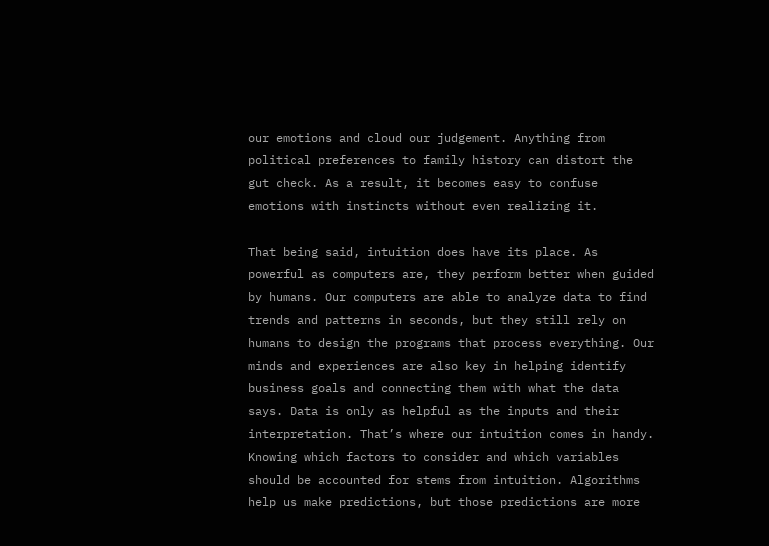our emotions and cloud our judgement. Anything from political preferences to family history can distort the gut check. As a result, it becomes easy to confuse emotions with instincts without even realizing it.

That being said, intuition does have its place. As powerful as computers are, they perform better when guided by humans. Our computers are able to analyze data to find trends and patterns in seconds, but they still rely on humans to design the programs that process everything. Our minds and experiences are also key in helping identify business goals and connecting them with what the data says. Data is only as helpful as the inputs and their interpretation. That’s where our intuition comes in handy. Knowing which factors to consider and which variables should be accounted for stems from intuition. Algorithms help us make predictions, but those predictions are more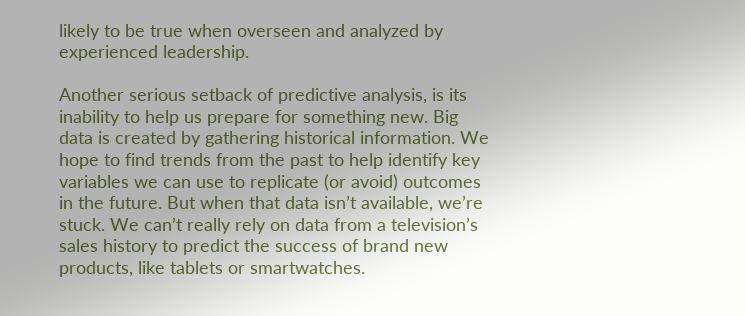likely to be true when overseen and analyzed by experienced leadership.

Another serious setback of predictive analysis, is its inability to help us prepare for something new. Big data is created by gathering historical information. We hope to find trends from the past to help identify key variables we can use to replicate (or avoid) outcomes in the future. But when that data isn’t available, we’re stuck. We can’t really rely on data from a television’s sales history to predict the success of brand new products, like tablets or smartwatches.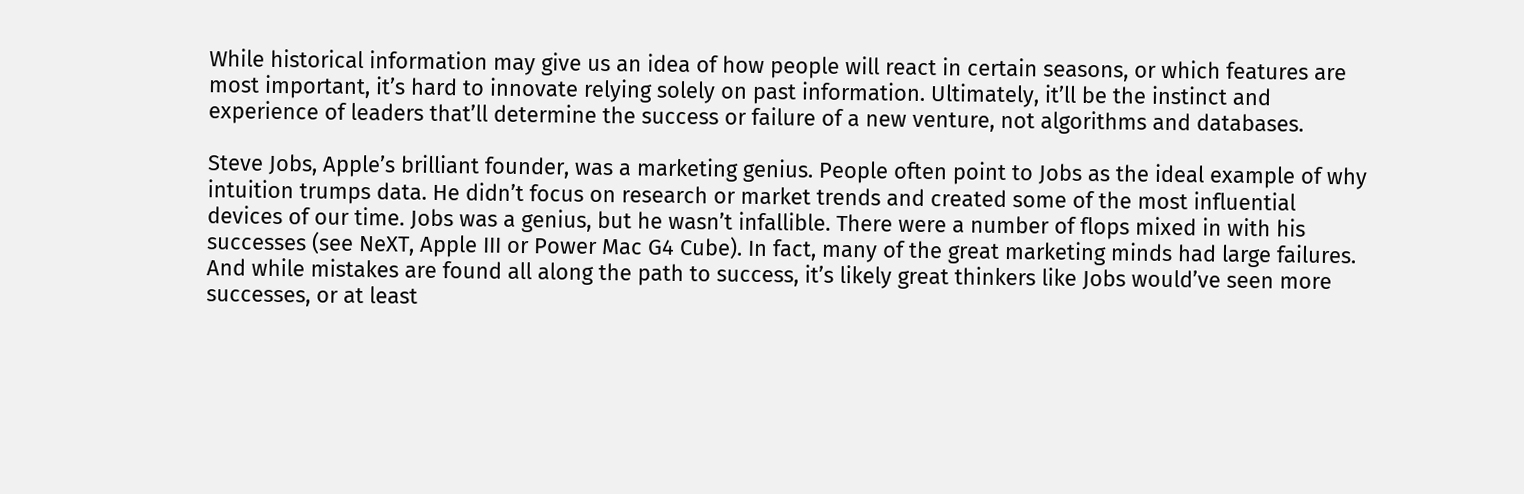While historical information may give us an idea of how people will react in certain seasons, or which features are most important, it’s hard to innovate relying solely on past information. Ultimately, it’ll be the instinct and experience of leaders that’ll determine the success or failure of a new venture, not algorithms and databases.

Steve Jobs, Apple’s brilliant founder, was a marketing genius. People often point to Jobs as the ideal example of why intuition trumps data. He didn’t focus on research or market trends and created some of the most influential devices of our time. Jobs was a genius, but he wasn’t infallible. There were a number of flops mixed in with his successes (see NeXT, Apple III or Power Mac G4 Cube). In fact, many of the great marketing minds had large failures. And while mistakes are found all along the path to success, it’s likely great thinkers like Jobs would’ve seen more successes, or at least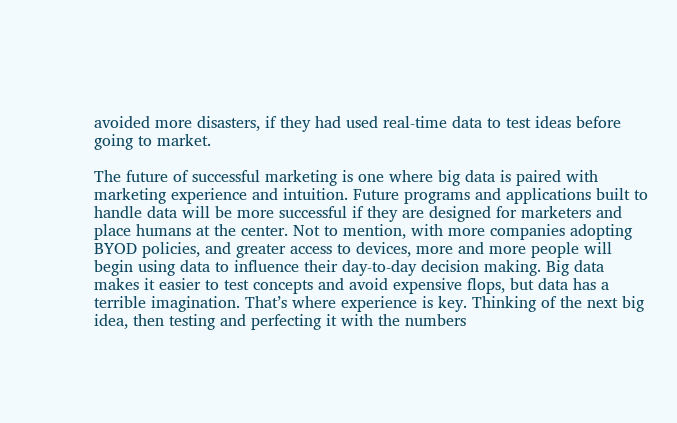avoided more disasters, if they had used real-time data to test ideas before going to market.

The future of successful marketing is one where big data is paired with marketing experience and intuition. Future programs and applications built to handle data will be more successful if they are designed for marketers and place humans at the center. Not to mention, with more companies adopting BYOD policies, and greater access to devices, more and more people will begin using data to influence their day-to-day decision making. Big data makes it easier to test concepts and avoid expensive flops, but data has a terrible imagination. That’s where experience is key. Thinking of the next big idea, then testing and perfecting it with the numbers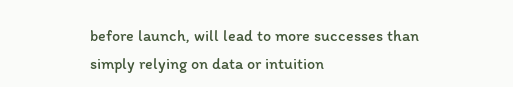before launch, will lead to more successes than simply relying on data or intuition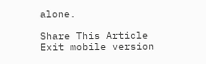alone.

Share This Article
Exit mobile version